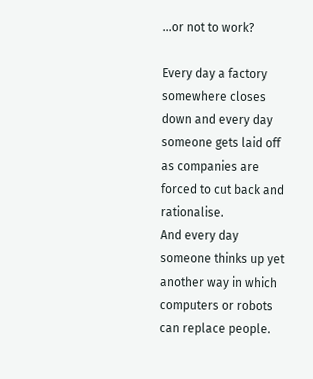...or not to work?

Every day a factory somewhere closes down and every day someone gets laid off as companies are forced to cut back and rationalise.
And every day someone thinks up yet another way in which computers or robots can replace people.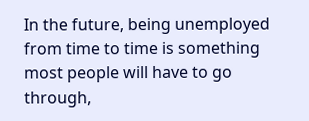In the future, being unemployed from time to time is something most people will have to go through,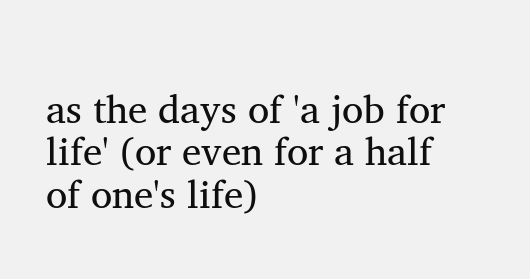as the days of 'a job for life' (or even for a half of one's life)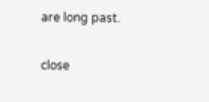are long past.


close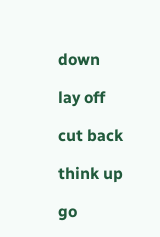down

lay off

cut back

think up

go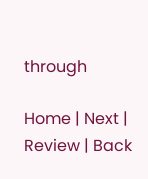through

Home | Next | Review | Back